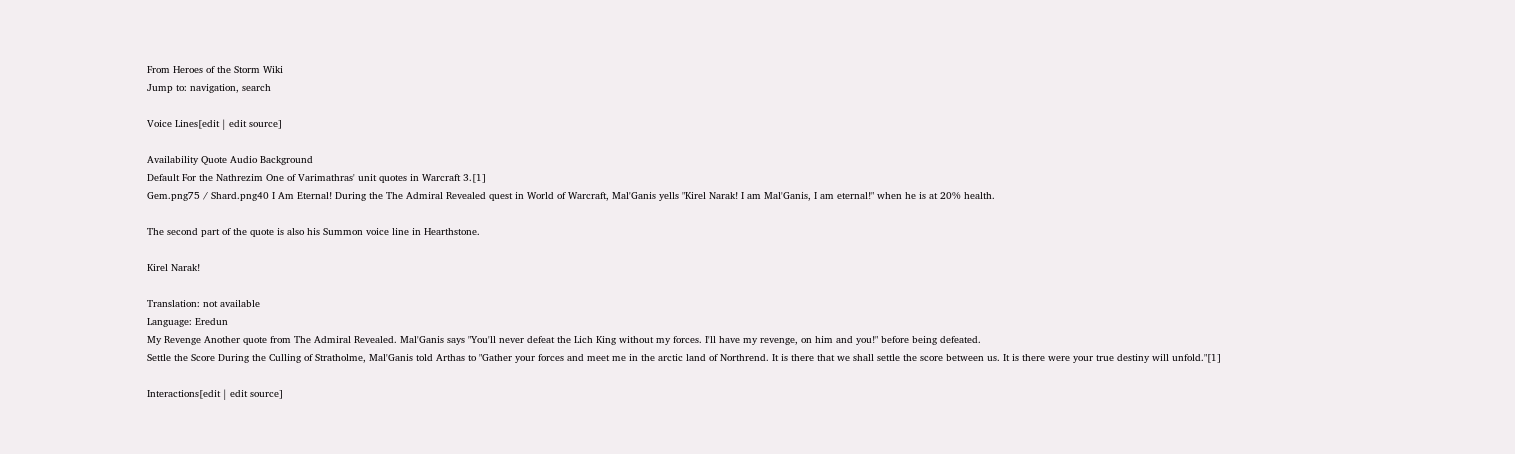From Heroes of the Storm Wiki
Jump to: navigation, search

Voice Lines[edit | edit source]

Availability Quote Audio Background
Default For the Nathrezim One of Varimathras' unit quotes in Warcraft 3.[1]
Gem.png75 / Shard.png40 I Am Eternal! During the The Admiral Revealed quest in World of Warcraft, Mal'Ganis yells "Kirel Narak! I am Mal'Ganis, I am eternal!" when he is at 20% health.

The second part of the quote is also his Summon voice line in Hearthstone.

Kirel Narak!

Translation: not available
Language: Eredun
My Revenge Another quote from The Admiral Revealed. Mal'Ganis says "You'll never defeat the Lich King without my forces. I'll have my revenge, on him and you!" before being defeated.
Settle the Score During the Culling of Stratholme, Mal'Ganis told Arthas to "Gather your forces and meet me in the arctic land of Northrend. It is there that we shall settle the score between us. It is there were your true destiny will unfold."[1]

Interactions[edit | edit source]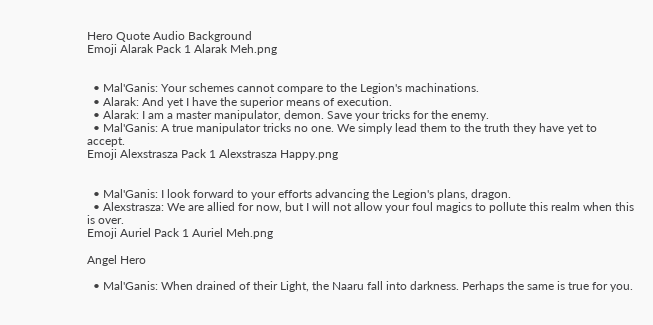Hero Quote Audio Background
Emoji Alarak Pack 1 Alarak Meh.png


  • Mal'Ganis: Your schemes cannot compare to the Legion's machinations.
  • Alarak: And yet I have the superior means of execution.
  • Alarak: I am a master manipulator, demon. Save your tricks for the enemy.
  • Mal'Ganis: A true manipulator tricks no one. We simply lead them to the truth they have yet to accept.
Emoji Alexstrasza Pack 1 Alexstrasza Happy.png


  • Mal'Ganis: I look forward to your efforts advancing the Legion's plans, dragon.
  • Alexstrasza: We are allied for now, but I will not allow your foul magics to pollute this realm when this is over.
Emoji Auriel Pack 1 Auriel Meh.png

Angel Hero

  • Mal'Ganis: When drained of their Light, the Naaru fall into darkness. Perhaps the same is true for you.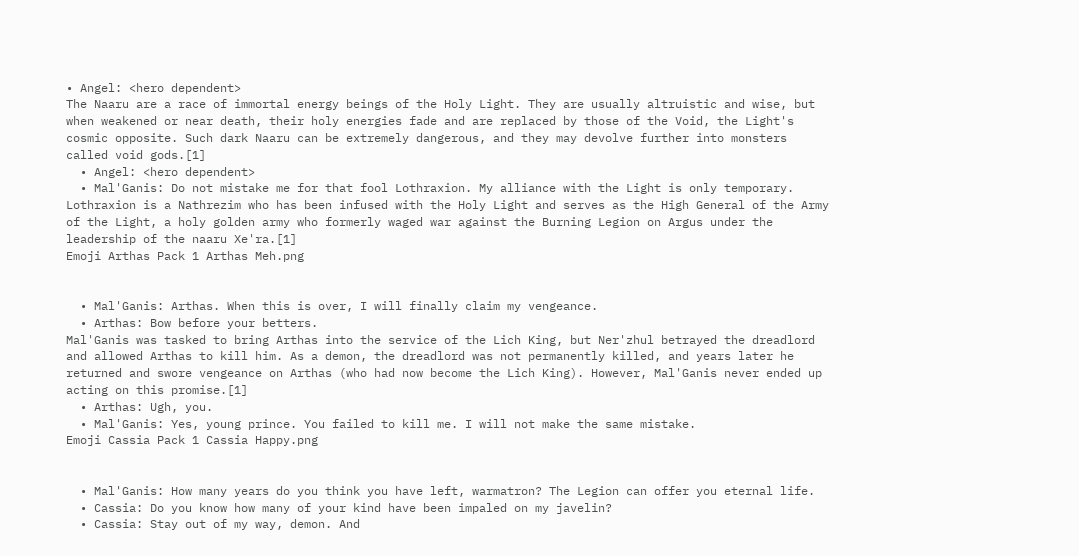• Angel: <hero dependent>
The Naaru are a race of immortal energy beings of the Holy Light. They are usually altruistic and wise, but when weakened or near death, their holy energies fade and are replaced by those of the Void, the Light's cosmic opposite. Such dark Naaru can be extremely dangerous, and they may devolve further into monsters called void gods.[1]
  • Angel: <hero dependent>
  • Mal'Ganis: Do not mistake me for that fool Lothraxion. My alliance with the Light is only temporary.
Lothraxion is a Nathrezim who has been infused with the Holy Light and serves as the High General of the Army of the Light, a holy golden army who formerly waged war against the Burning Legion on Argus under the leadership of the naaru Xe'ra.[1]
Emoji Arthas Pack 1 Arthas Meh.png


  • Mal'Ganis: Arthas. When this is over, I will finally claim my vengeance.
  • Arthas: Bow before your betters.
Mal'Ganis was tasked to bring Arthas into the service of the Lich King, but Ner'zhul betrayed the dreadlord and allowed Arthas to kill him. As a demon, the dreadlord was not permanently killed, and years later he returned and swore vengeance on Arthas (who had now become the Lich King). However, Mal'Ganis never ended up acting on this promise.[1]
  • Arthas: Ugh, you.
  • Mal'Ganis: Yes, young prince. You failed to kill me. I will not make the same mistake.
Emoji Cassia Pack 1 Cassia Happy.png


  • Mal'Ganis: How many years do you think you have left, warmatron? The Legion can offer you eternal life.
  • Cassia: Do you know how many of your kind have been impaled on my javelin?
  • Cassia: Stay out of my way, demon. And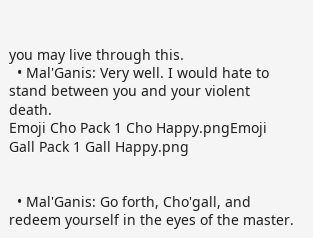you may live through this.
  • Mal'Ganis: Very well. I would hate to stand between you and your violent death.
Emoji Cho Pack 1 Cho Happy.pngEmoji Gall Pack 1 Gall Happy.png


  • Mal'Ganis: Go forth, Cho'gall, and redeem yourself in the eyes of the master.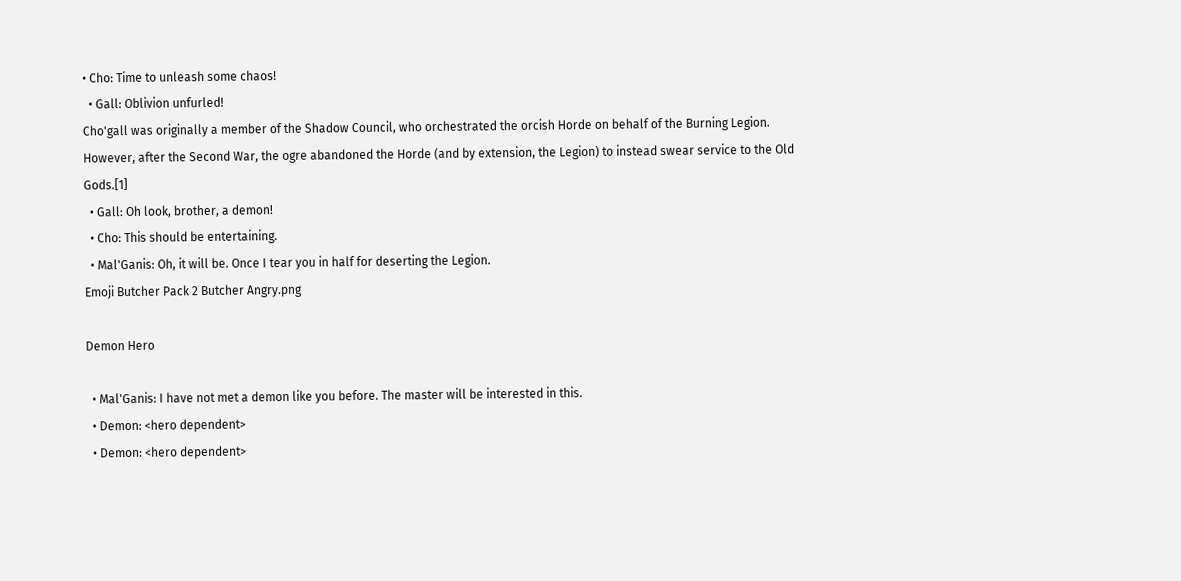• Cho: Time to unleash some chaos!
  • Gall: Oblivion unfurled!
Cho'gall was originally a member of the Shadow Council, who orchestrated the orcish Horde on behalf of the Burning Legion. However, after the Second War, the ogre abandoned the Horde (and by extension, the Legion) to instead swear service to the Old Gods.[1]
  • Gall: Oh look, brother, a demon!
  • Cho: This should be entertaining.
  • Mal'Ganis: Oh, it will be. Once I tear you in half for deserting the Legion.
Emoji Butcher Pack 2 Butcher Angry.png

Demon Hero

  • Mal'Ganis: I have not met a demon like you before. The master will be interested in this.
  • Demon: <hero dependent>
  • Demon: <hero dependent>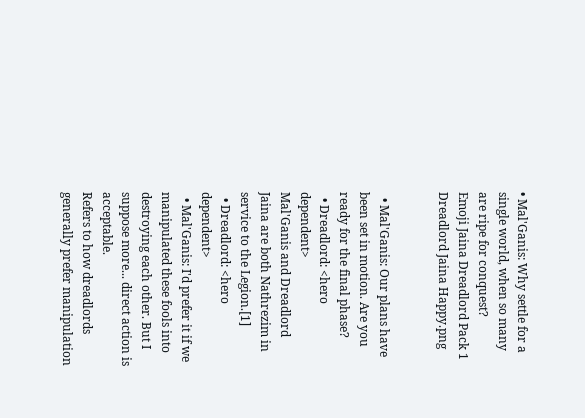• Mal'Ganis: Why settle for a single world, when so many are ripe for conquest?
Emoji Jaina Dreadlord Pack 1 Dreadlord Jaina Happy.png


  • Mal'Ganis: Our plans have been set in motion. Are you ready for the final phase?
  • Dreadlord: <hero dependent>
Mal'Ganis and Dreadlord Jaina are both Nathrezim in service to the Legion.[1]
  • Dreadlord: <hero dependent>
  • Mal'Ganis: I'd prefer it if we manipulated these fools into destroying each other. But I suppose more... direct action is acceptable.
Refers to how dreadlords generally prefer manipulation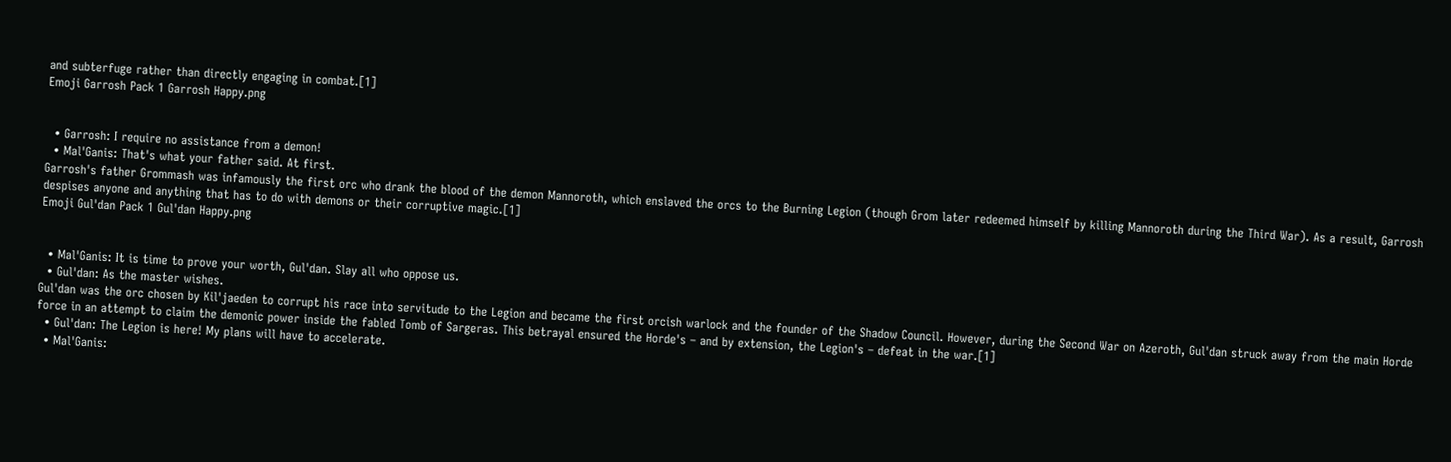and subterfuge rather than directly engaging in combat.[1]
Emoji Garrosh Pack 1 Garrosh Happy.png


  • Garrosh: I require no assistance from a demon!
  • Mal'Ganis: That's what your father said. At first.
Garrosh's father Grommash was infamously the first orc who drank the blood of the demon Mannoroth, which enslaved the orcs to the Burning Legion (though Grom later redeemed himself by killing Mannoroth during the Third War). As a result, Garrosh despises anyone and anything that has to do with demons or their corruptive magic.[1]
Emoji Gul'dan Pack 1 Gul'dan Happy.png


  • Mal'Ganis: It is time to prove your worth, Gul'dan. Slay all who oppose us.
  • Gul'dan: As the master wishes.
Gul'dan was the orc chosen by Kil'jaeden to corrupt his race into servitude to the Legion and became the first orcish warlock and the founder of the Shadow Council. However, during the Second War on Azeroth, Gul'dan struck away from the main Horde force in an attempt to claim the demonic power inside the fabled Tomb of Sargeras. This betrayal ensured the Horde's – and by extension, the Legion's – defeat in the war.[1]
  • Gul'dan: The Legion is here! My plans will have to accelerate.
  • Mal'Ganis: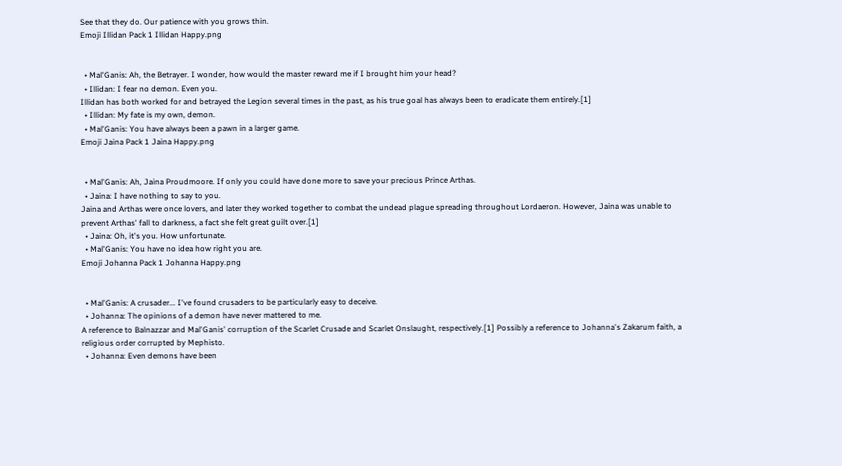See that they do. Our patience with you grows thin.
Emoji Illidan Pack 1 Illidan Happy.png


  • Mal'Ganis: Ah, the Betrayer. I wonder, how would the master reward me if I brought him your head?
  • Illidan: I fear no demon. Even you.
Illidan has both worked for and betrayed the Legion several times in the past, as his true goal has always been to eradicate them entirely.[1]
  • Illidan: My fate is my own, demon.
  • Mal'Ganis: You have always been a pawn in a larger game.
Emoji Jaina Pack 1 Jaina Happy.png


  • Mal'Ganis: Ah, Jaina Proudmoore. If only you could have done more to save your precious Prince Arthas.
  • Jaina: I have nothing to say to you.
Jaina and Arthas were once lovers, and later they worked together to combat the undead plague spreading throughout Lordaeron. However, Jaina was unable to prevent Arthas' fall to darkness, a fact she felt great guilt over.[1]
  • Jaina: Oh, it's you. How unfortunate.
  • Mal'Ganis: You have no idea how right you are.
Emoji Johanna Pack 1 Johanna Happy.png


  • Mal'Ganis: A crusader... I've found crusaders to be particularly easy to deceive.
  • Johanna: The opinions of a demon have never mattered to me.
A reference to Balnazzar and Mal'Ganis' corruption of the Scarlet Crusade and Scarlet Onslaught, respectively.[1] Possibly a reference to Johanna's Zakarum faith, a religious order corrupted by Mephisto.
  • Johanna: Even demons have been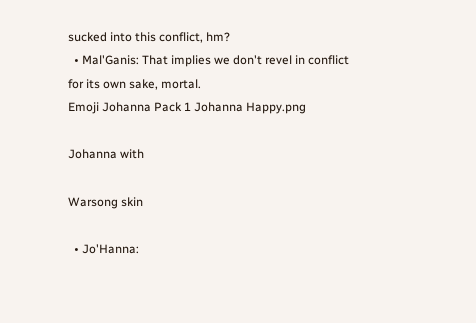sucked into this conflict, hm?
  • Mal'Ganis: That implies we don't revel in conflict for its own sake, mortal.
Emoji Johanna Pack 1 Johanna Happy.png

Johanna with

Warsong skin

  • Jo'Hanna: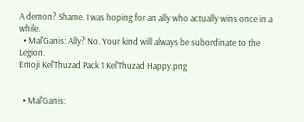A demon? Shame. I was hoping for an ally who actually wins once in a while.
  • Mal'Ganis: Ally? No. Your kind will always be subordinate to the Legion.
Emoji Kel'Thuzad Pack 1 Kel'Thuzad Happy.png


  • Mal'Ganis: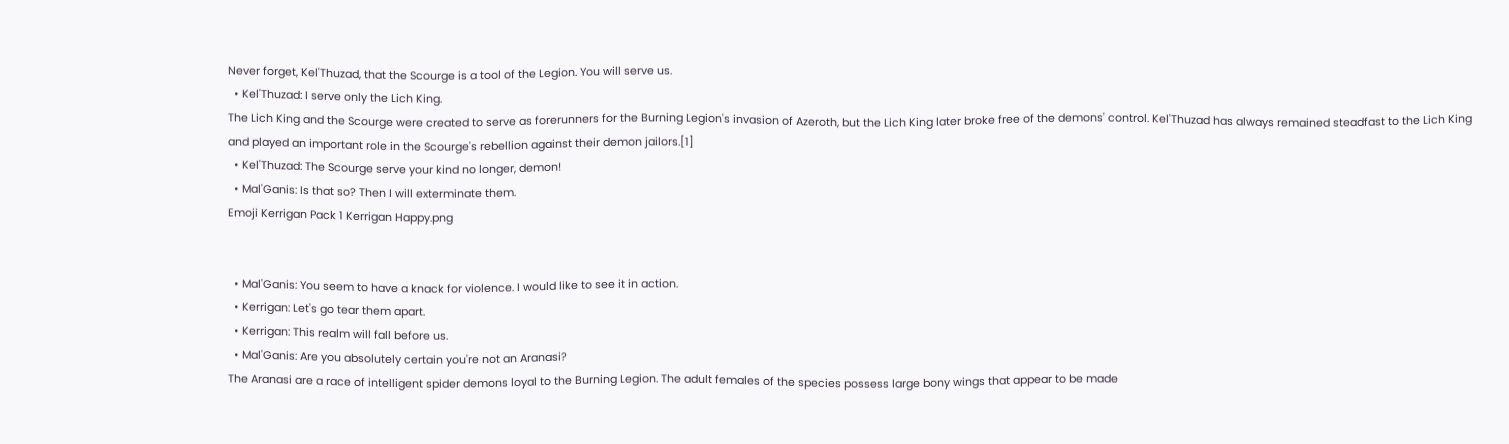Never forget, Kel'Thuzad, that the Scourge is a tool of the Legion. You will serve us.
  • Kel'Thuzad: I serve only the Lich King.
The Lich King and the Scourge were created to serve as forerunners for the Burning Legion's invasion of Azeroth, but the Lich King later broke free of the demons' control. Kel'Thuzad has always remained steadfast to the Lich King and played an important role in the Scourge's rebellion against their demon jailors.[1]
  • Kel'Thuzad: The Scourge serve your kind no longer, demon!
  • Mal'Ganis: Is that so? Then I will exterminate them.
Emoji Kerrigan Pack 1 Kerrigan Happy.png


  • Mal'Ganis: You seem to have a knack for violence. I would like to see it in action.
  • Kerrigan: Let's go tear them apart.
  • Kerrigan: This realm will fall before us.
  • Mal'Ganis: Are you absolutely certain you're not an Aranasi?
The Aranasi are a race of intelligent spider demons loyal to the Burning Legion. The adult females of the species possess large bony wings that appear to be made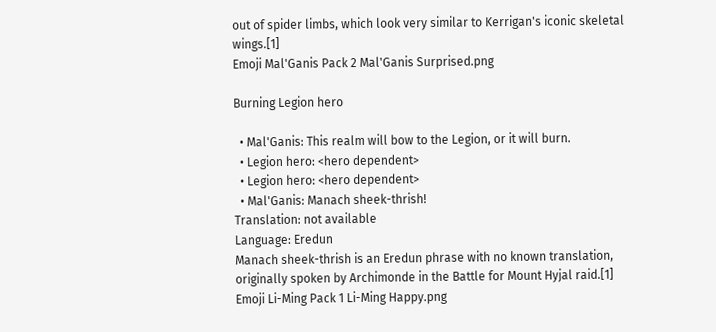out of spider limbs, which look very similar to Kerrigan's iconic skeletal wings.[1]
Emoji Mal'Ganis Pack 2 Mal'Ganis Surprised.png

Burning Legion hero

  • Mal'Ganis: This realm will bow to the Legion, or it will burn.
  • Legion hero: <hero dependent>
  • Legion hero: <hero dependent>
  • Mal'Ganis: Manach sheek-thrish!
Translation: not available
Language: Eredun
Manach sheek-thrish is an Eredun phrase with no known translation, originally spoken by Archimonde in the Battle for Mount Hyjal raid.[1]
Emoji Li-Ming Pack 1 Li-Ming Happy.png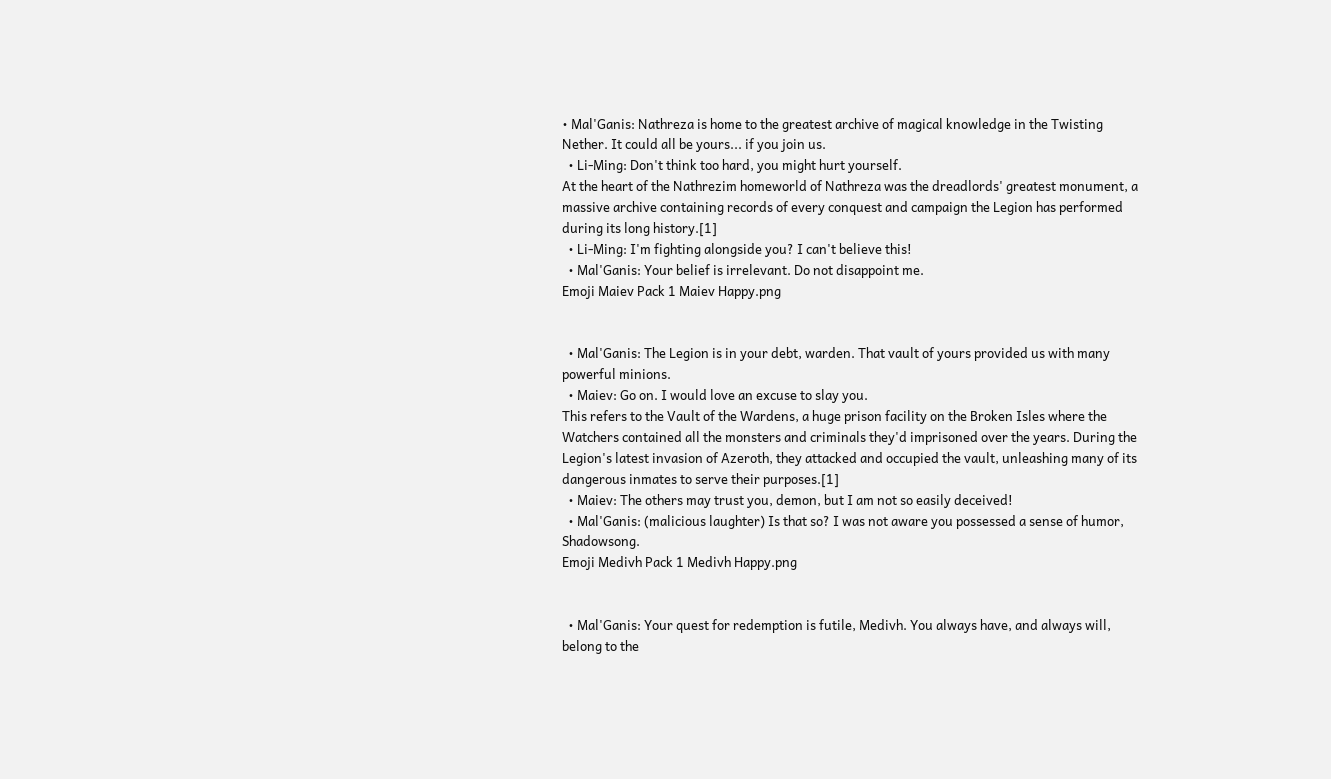• Mal'Ganis: Nathreza is home to the greatest archive of magical knowledge in the Twisting Nether. It could all be yours... if you join us.
  • Li-Ming: Don't think too hard, you might hurt yourself.
At the heart of the Nathrezim homeworld of Nathreza was the dreadlords' greatest monument, a massive archive containing records of every conquest and campaign the Legion has performed during its long history.[1]
  • Li-Ming: I'm fighting alongside you? I can't believe this!
  • Mal'Ganis: Your belief is irrelevant. Do not disappoint me.
Emoji Maiev Pack 1 Maiev Happy.png


  • Mal'Ganis: The Legion is in your debt, warden. That vault of yours provided us with many powerful minions.
  • Maiev: Go on. I would love an excuse to slay you.
This refers to the Vault of the Wardens, a huge prison facility on the Broken Isles where the Watchers contained all the monsters and criminals they'd imprisoned over the years. During the Legion's latest invasion of Azeroth, they attacked and occupied the vault, unleashing many of its dangerous inmates to serve their purposes.[1]
  • Maiev: The others may trust you, demon, but I am not so easily deceived!
  • Mal'Ganis: (malicious laughter) Is that so? I was not aware you possessed a sense of humor, Shadowsong.
Emoji Medivh Pack 1 Medivh Happy.png


  • Mal'Ganis: Your quest for redemption is futile, Medivh. You always have, and always will, belong to the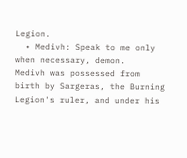Legion.
  • Medivh: Speak to me only when necessary, demon.
Medivh was possessed from birth by Sargeras, the Burning Legion's ruler, and under his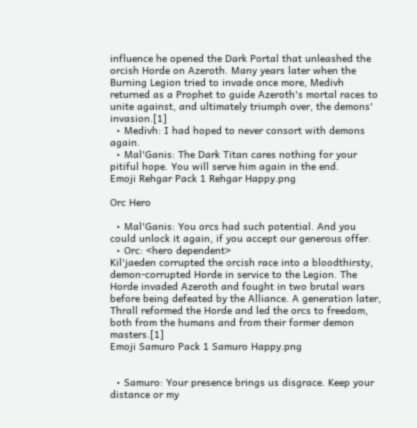influence he opened the Dark Portal that unleashed the orcish Horde on Azeroth. Many years later when the Burning Legion tried to invade once more, Medivh returned as a Prophet to guide Azeroth's mortal races to unite against, and ultimately triumph over, the demons' invasion.[1]
  • Medivh: I had hoped to never consort with demons again.
  • Mal'Ganis: The Dark Titan cares nothing for your pitiful hope. You will serve him again in the end.
Emoji Rehgar Pack 1 Rehgar Happy.png

Orc Hero

  • Mal'Ganis: You orcs had such potential. And you could unlock it again, if you accept our generous offer.
  • Orc: <hero dependent>
Kil'jaeden corrupted the orcish race into a bloodthirsty, demon-corrupted Horde in service to the Legion. The Horde invaded Azeroth and fought in two brutal wars before being defeated by the Alliance. A generation later, Thrall reformed the Horde and led the orcs to freedom, both from the humans and from their former demon masters.[1]
Emoji Samuro Pack 1 Samuro Happy.png


  • Samuro: Your presence brings us disgrace. Keep your distance or my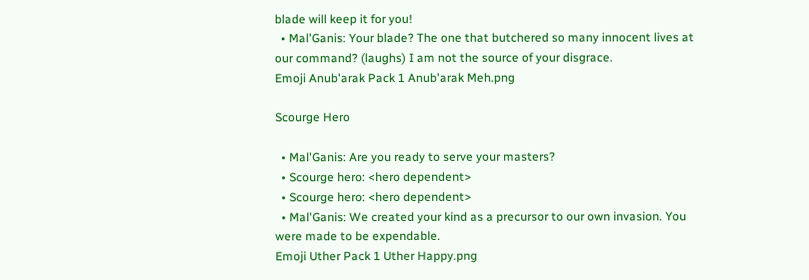blade will keep it for you!
  • Mal'Ganis: Your blade? The one that butchered so many innocent lives at our command? (laughs) I am not the source of your disgrace.
Emoji Anub'arak Pack 1 Anub'arak Meh.png

Scourge Hero

  • Mal'Ganis: Are you ready to serve your masters?
  • Scourge hero: <hero dependent>
  • Scourge hero: <hero dependent>
  • Mal'Ganis: We created your kind as a precursor to our own invasion. You were made to be expendable.
Emoji Uther Pack 1 Uther Happy.png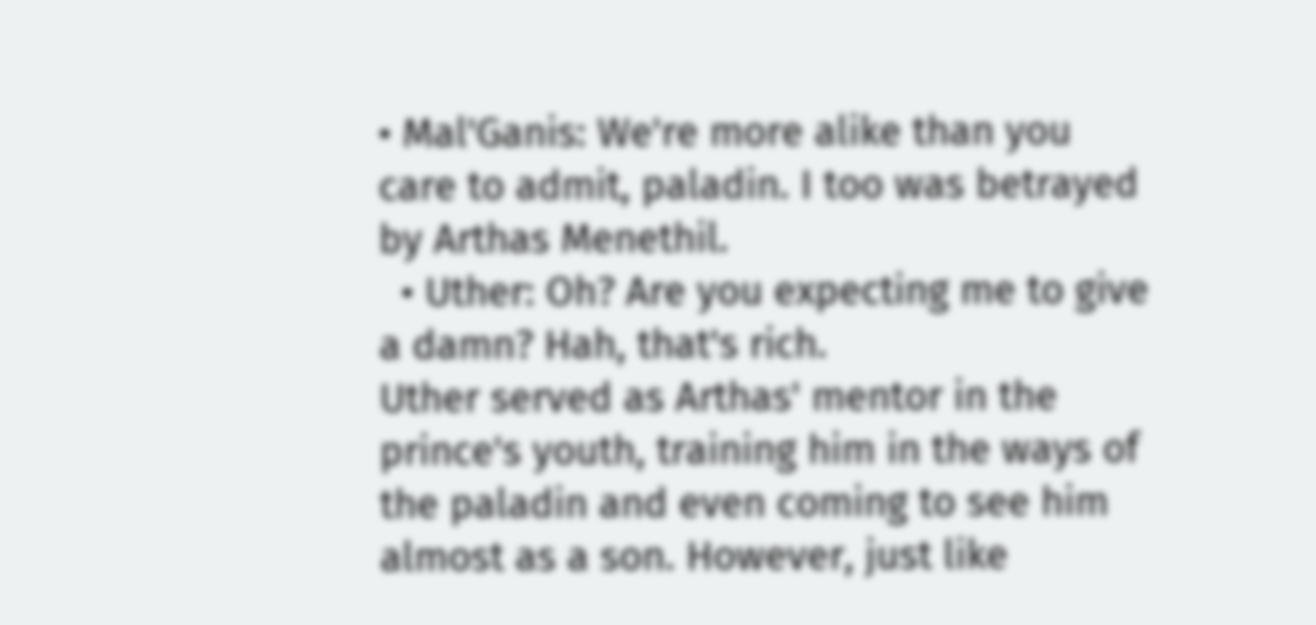• Mal'Ganis: We're more alike than you care to admit, paladin. I too was betrayed by Arthas Menethil.
  • Uther: Oh? Are you expecting me to give a damn? Hah, that's rich.
Uther served as Arthas' mentor in the prince's youth, training him in the ways of the paladin and even coming to see him almost as a son. However, just like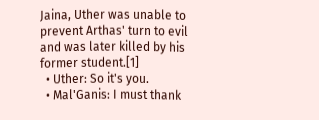Jaina, Uther was unable to prevent Arthas' turn to evil and was later killed by his former student.[1]
  • Uther: So it's you.
  • Mal'Ganis: I must thank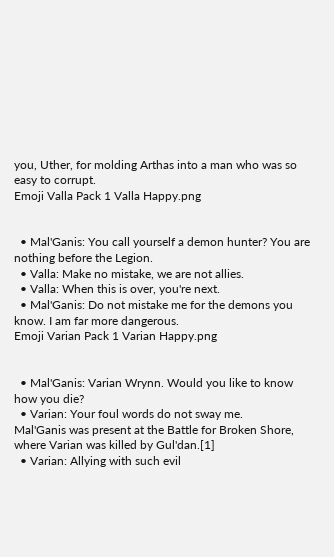you, Uther, for molding Arthas into a man who was so easy to corrupt.
Emoji Valla Pack 1 Valla Happy.png


  • Mal'Ganis: You call yourself a demon hunter? You are nothing before the Legion.
  • Valla: Make no mistake, we are not allies.
  • Valla: When this is over, you're next.
  • Mal'Ganis: Do not mistake me for the demons you know. I am far more dangerous.
Emoji Varian Pack 1 Varian Happy.png


  • Mal'Ganis: Varian Wrynn. Would you like to know how you die?
  • Varian: Your foul words do not sway me.
Mal'Ganis was present at the Battle for Broken Shore, where Varian was killed by Gul'dan.[1]
  • Varian: Allying with such evil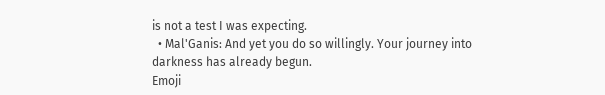is not a test I was expecting.
  • Mal'Ganis: And yet you do so willingly. Your journey into darkness has already begun.
Emoji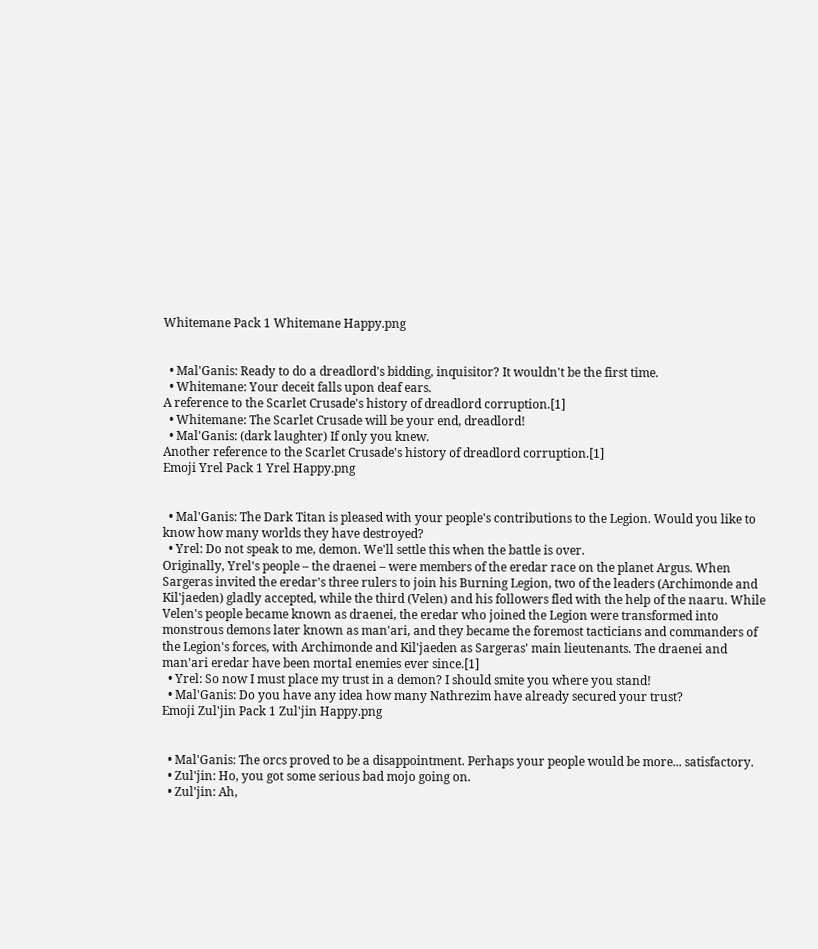Whitemane Pack 1 Whitemane Happy.png


  • Mal'Ganis: Ready to do a dreadlord's bidding, inquisitor? It wouldn't be the first time.
  • Whitemane: Your deceit falls upon deaf ears.
A reference to the Scarlet Crusade's history of dreadlord corruption.[1]
  • Whitemane: The Scarlet Crusade will be your end, dreadlord!
  • Mal'Ganis: (dark laughter) If only you knew.
Another reference to the Scarlet Crusade's history of dreadlord corruption.[1]
Emoji Yrel Pack 1 Yrel Happy.png


  • Mal'Ganis: The Dark Titan is pleased with your people's contributions to the Legion. Would you like to know how many worlds they have destroyed?
  • Yrel: Do not speak to me, demon. We'll settle this when the battle is over.
Originally, Yrel's people – the draenei – were members of the eredar race on the planet Argus. When Sargeras invited the eredar's three rulers to join his Burning Legion, two of the leaders (Archimonde and Kil'jaeden) gladly accepted, while the third (Velen) and his followers fled with the help of the naaru. While Velen's people became known as draenei, the eredar who joined the Legion were transformed into monstrous demons later known as man'ari, and they became the foremost tacticians and commanders of the Legion's forces, with Archimonde and Kil'jaeden as Sargeras' main lieutenants. The draenei and man'ari eredar have been mortal enemies ever since.[1]
  • Yrel: So now I must place my trust in a demon? I should smite you where you stand!
  • Mal'Ganis: Do you have any idea how many Nathrezim have already secured your trust?
Emoji Zul'jin Pack 1 Zul'jin Happy.png


  • Mal'Ganis: The orcs proved to be a disappointment. Perhaps your people would be more... satisfactory.
  • Zul'jin: Ho, you got some serious bad mojo going on.
  • Zul'jin: Ah,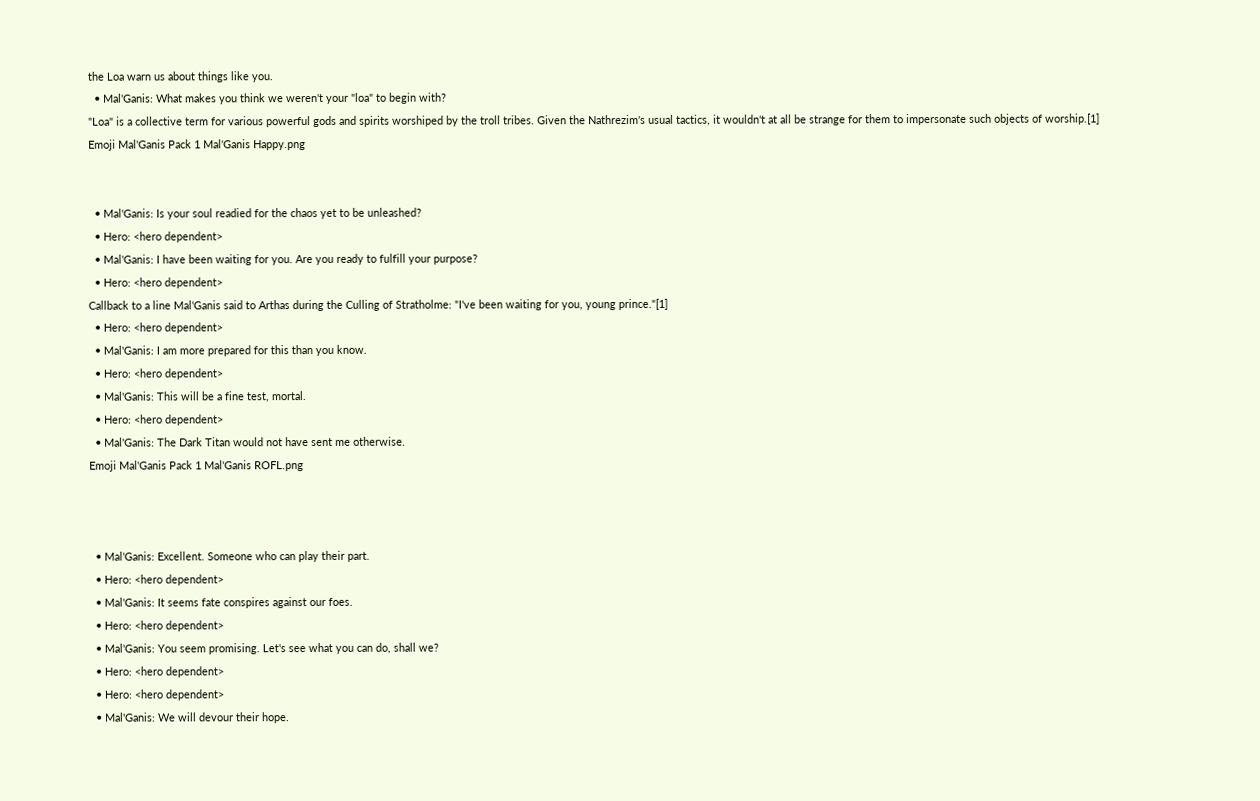the Loa warn us about things like you.
  • Mal'Ganis: What makes you think we weren't your "loa" to begin with?
"Loa" is a collective term for various powerful gods and spirits worshiped by the troll tribes. Given the Nathrezim's usual tactics, it wouldn't at all be strange for them to impersonate such objects of worship.[1]
Emoji Mal'Ganis Pack 1 Mal'Ganis Happy.png


  • Mal'Ganis: Is your soul readied for the chaos yet to be unleashed?
  • Hero: <hero dependent>
  • Mal'Ganis: I have been waiting for you. Are you ready to fulfill your purpose?
  • Hero: <hero dependent>
Callback to a line Mal'Ganis said to Arthas during the Culling of Stratholme: "I've been waiting for you, young prince."[1]
  • Hero: <hero dependent>
  • Mal'Ganis: I am more prepared for this than you know.
  • Hero: <hero dependent>
  • Mal'Ganis: This will be a fine test, mortal.
  • Hero: <hero dependent>
  • Mal'Ganis: The Dark Titan would not have sent me otherwise.
Emoji Mal'Ganis Pack 1 Mal'Ganis ROFL.png



  • Mal'Ganis: Excellent. Someone who can play their part.
  • Hero: <hero dependent>
  • Mal'Ganis: It seems fate conspires against our foes.
  • Hero: <hero dependent>
  • Mal'Ganis: You seem promising. Let's see what you can do, shall we?
  • Hero: <hero dependent>
  • Hero: <hero dependent>
  • Mal'Ganis: We will devour their hope.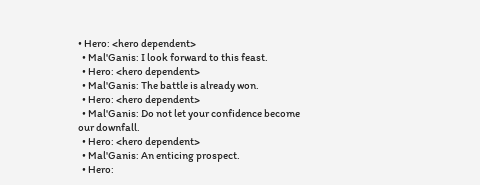• Hero: <hero dependent>
  • Mal'Ganis: I look forward to this feast.
  • Hero: <hero dependent>
  • Mal'Ganis: The battle is already won.
  • Hero: <hero dependent>
  • Mal'Ganis: Do not let your confidence become our downfall.
  • Hero: <hero dependent>
  • Mal'Ganis: An enticing prospect.
  • Hero: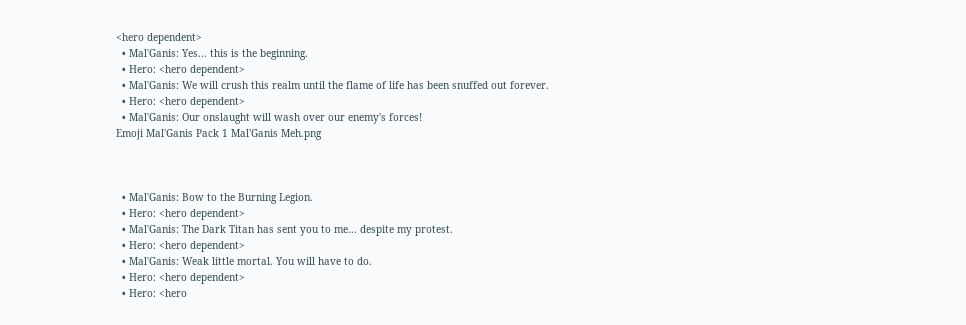<hero dependent>
  • Mal'Ganis: Yes... this is the beginning.
  • Hero: <hero dependent>
  • Mal'Ganis: We will crush this realm until the flame of life has been snuffed out forever.
  • Hero: <hero dependent>
  • Mal'Ganis: Our onslaught will wash over our enemy's forces!
Emoji Mal'Ganis Pack 1 Mal'Ganis Meh.png



  • Mal'Ganis: Bow to the Burning Legion.
  • Hero: <hero dependent>
  • Mal'Ganis: The Dark Titan has sent you to me... despite my protest.
  • Hero: <hero dependent>
  • Mal'Ganis: Weak little mortal. You will have to do.
  • Hero: <hero dependent>
  • Hero: <hero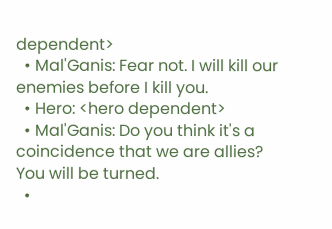dependent>
  • Mal'Ganis: Fear not. I will kill our enemies before I kill you.
  • Hero: <hero dependent>
  • Mal'Ganis: Do you think it's a coincidence that we are allies? You will be turned.
  •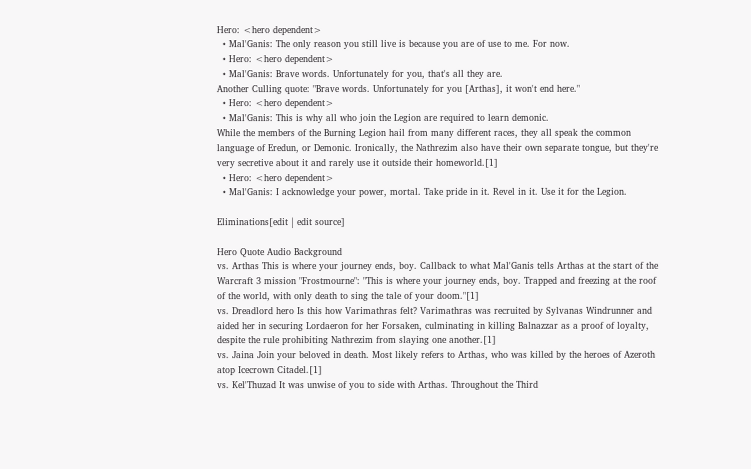Hero: <hero dependent>
  • Mal'Ganis: The only reason you still live is because you are of use to me. For now.
  • Hero: <hero dependent>
  • Mal'Ganis: Brave words. Unfortunately for you, that's all they are.
Another Culling quote: "Brave words. Unfortunately for you [Arthas], it won't end here."
  • Hero: <hero dependent>
  • Mal'Ganis: This is why all who join the Legion are required to learn demonic.
While the members of the Burning Legion hail from many different races, they all speak the common language of Eredun, or Demonic. Ironically, the Nathrezim also have their own separate tongue, but they're very secretive about it and rarely use it outside their homeworld.[1]
  • Hero: <hero dependent>
  • Mal'Ganis: I acknowledge your power, mortal. Take pride in it. Revel in it. Use it for the Legion.

Eliminations[edit | edit source]

Hero Quote Audio Background
vs. Arthas This is where your journey ends, boy. Callback to what Mal'Ganis tells Arthas at the start of the Warcraft 3 mission "Frostmourne": "This is where your journey ends, boy. Trapped and freezing at the roof of the world, with only death to sing the tale of your doom."[1]
vs. Dreadlord hero Is this how Varimathras felt? Varimathras was recruited by Sylvanas Windrunner and aided her in securing Lordaeron for her Forsaken, culminating in killing Balnazzar as a proof of loyalty, despite the rule prohibiting Nathrezim from slaying one another.[1]
vs. Jaina Join your beloved in death. Most likely refers to Arthas, who was killed by the heroes of Azeroth atop Icecrown Citadel.[1]
vs. Kel'Thuzad It was unwise of you to side with Arthas. Throughout the Third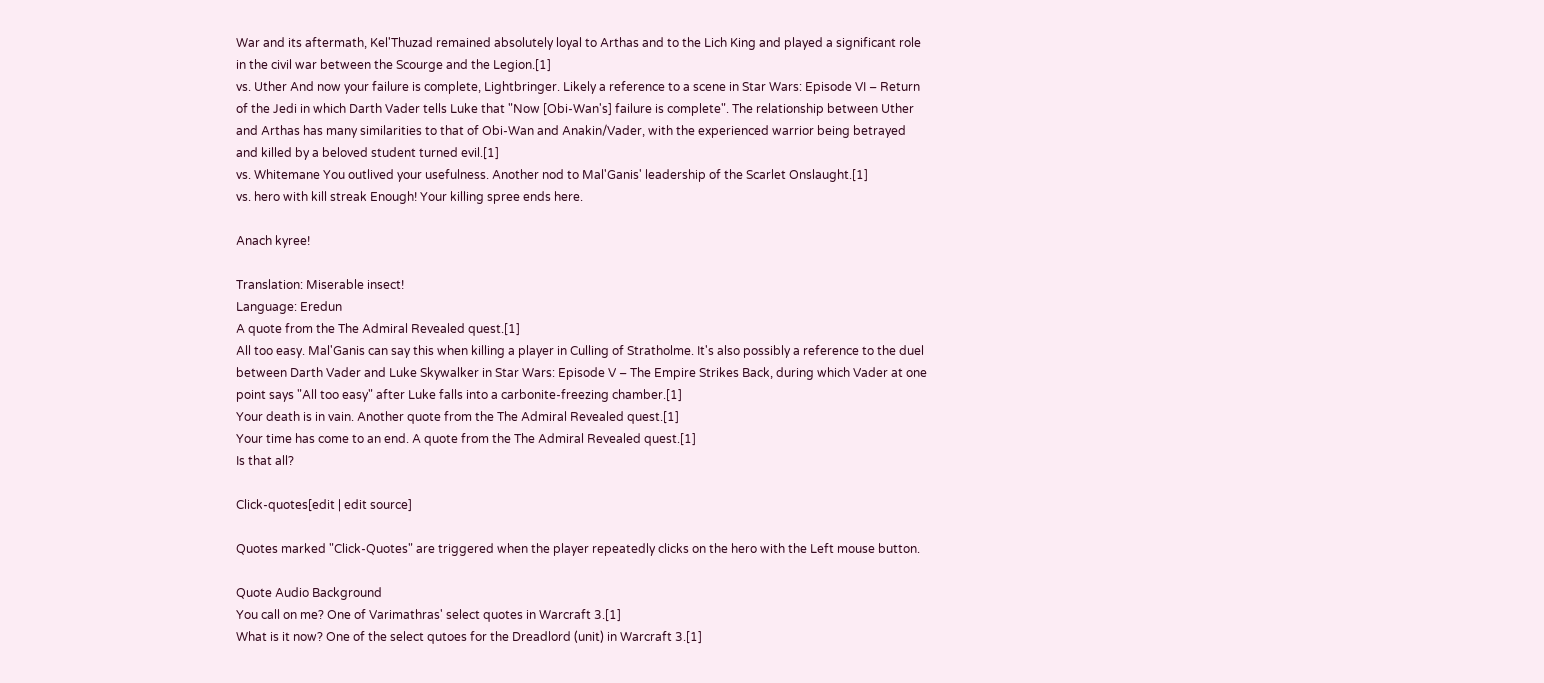War and its aftermath, Kel'Thuzad remained absolutely loyal to Arthas and to the Lich King and played a significant role in the civil war between the Scourge and the Legion.[1]
vs. Uther And now your failure is complete, Lightbringer. Likely a reference to a scene in Star Wars: Episode VI – Return of the Jedi in which Darth Vader tells Luke that "Now [Obi-Wan's] failure is complete". The relationship between Uther and Arthas has many similarities to that of Obi-Wan and Anakin/Vader, with the experienced warrior being betrayed and killed by a beloved student turned evil.[1]
vs. Whitemane You outlived your usefulness. Another nod to Mal'Ganis' leadership of the Scarlet Onslaught.[1]
vs. hero with kill streak Enough! Your killing spree ends here.

Anach kyree!

Translation: Miserable insect!
Language: Eredun
A quote from the The Admiral Revealed quest.[1]
All too easy. Mal'Ganis can say this when killing a player in Culling of Stratholme. It's also possibly a reference to the duel between Darth Vader and Luke Skywalker in Star Wars: Episode V – The Empire Strikes Back, during which Vader at one point says "All too easy" after Luke falls into a carbonite-freezing chamber.[1]
Your death is in vain. Another quote from the The Admiral Revealed quest.[1]
Your time has come to an end. A quote from the The Admiral Revealed quest.[1]
Is that all?

Click-quotes[edit | edit source]

Quotes marked "Click-Quotes" are triggered when the player repeatedly clicks on the hero with the Left mouse button.

Quote Audio Background
You call on me? One of Varimathras' select quotes in Warcraft 3.[1]
What is it now? One of the select qutoes for the Dreadlord (unit) in Warcraft 3.[1]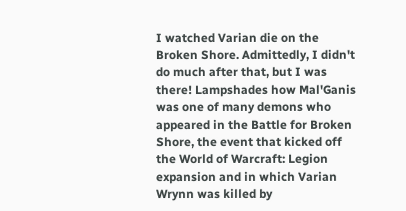I watched Varian die on the Broken Shore. Admittedly, I didn't do much after that, but I was there! Lampshades how Mal'Ganis was one of many demons who appeared in the Battle for Broken Shore, the event that kicked off the World of Warcraft: Legion expansion and in which Varian Wrynn was killed by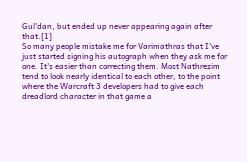Gul'dan, but ended up never appearing again after that.[1]
So many people mistake me for Varimathras that I've just started signing his autograph when they ask me for one. It's easier than correcting them. Most Nathrezim tend to look nearly identical to each other, to the point where the Warcraft 3 developers had to give each dreadlord character in that game a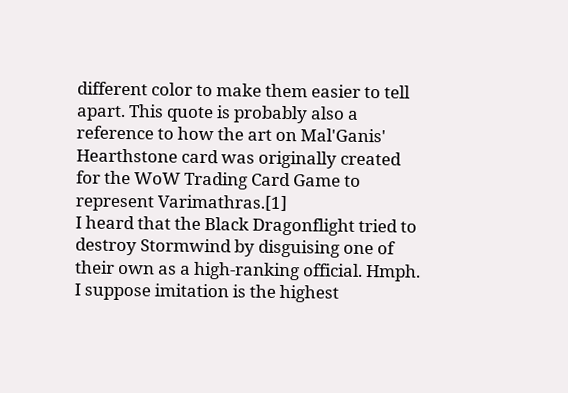different color to make them easier to tell apart. This quote is probably also a reference to how the art on Mal'Ganis' Hearthstone card was originally created for the WoW Trading Card Game to represent Varimathras.[1]
I heard that the Black Dragonflight tried to destroy Stormwind by disguising one of their own as a high-ranking official. Hmph. I suppose imitation is the highest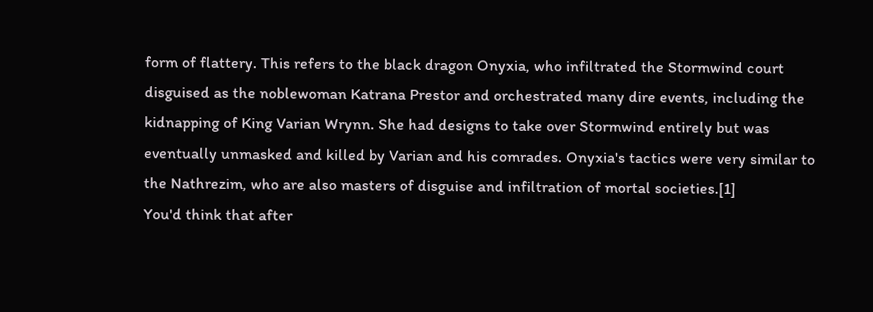form of flattery. This refers to the black dragon Onyxia, who infiltrated the Stormwind court disguised as the noblewoman Katrana Prestor and orchestrated many dire events, including the kidnapping of King Varian Wrynn. She had designs to take over Stormwind entirely but was eventually unmasked and killed by Varian and his comrades. Onyxia's tactics were very similar to the Nathrezim, who are also masters of disguise and infiltration of mortal societies.[1]
You'd think that after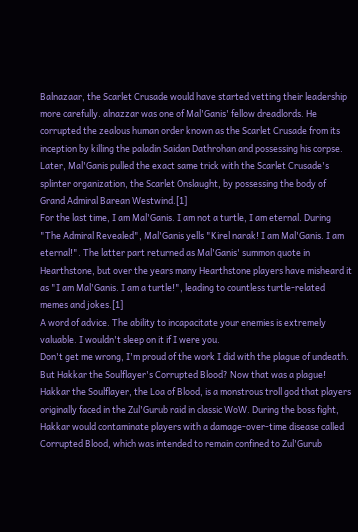Balnazaar, the Scarlet Crusade would have started vetting their leadership more carefully. alnazzar was one of Mal'Ganis' fellow dreadlords. He corrupted the zealous human order known as the Scarlet Crusade from its inception by killing the paladin Saidan Dathrohan and possessing his corpse. Later, Mal'Ganis pulled the exact same trick with the Scarlet Crusade's splinter organization, the Scarlet Onslaught, by possessing the body of Grand Admiral Barean Westwind.[1]
For the last time, I am Mal'Ganis. I am not a turtle, I am eternal. During "The Admiral Revealed", Mal'Ganis yells "Kirel narak! I am Mal'Ganis. I am eternal!". The latter part returned as Mal'Ganis' summon quote in Hearthstone, but over the years many Hearthstone players have misheard it as "I am Mal'Ganis. I am a turtle!", leading to countless turtle-related memes and jokes.[1]
A word of advice. The ability to incapacitate your enemies is extremely valuable. I wouldn't sleep on it if I were you.
Don't get me wrong, I'm proud of the work I did with the plague of undeath. But Hakkar the Soulflayer's Corrupted Blood? Now that was a plague! Hakkar the Soulflayer, the Loa of Blood, is a monstrous troll god that players originally faced in the Zul'Gurub raid in classic WoW. During the boss fight, Hakkar would contaminate players with a damage-over-time disease called Corrupted Blood, which was intended to remain confined to Zul'Gurub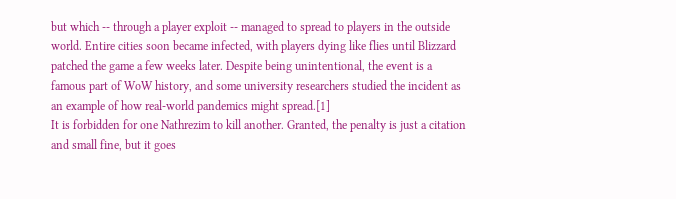but which -- through a player exploit -- managed to spread to players in the outside world. Entire cities soon became infected, with players dying like flies until Blizzard patched the game a few weeks later. Despite being unintentional, the event is a famous part of WoW history, and some university researchers studied the incident as an example of how real-world pandemics might spread.[1]
It is forbidden for one Nathrezim to kill another. Granted, the penalty is just a citation and small fine, but it goes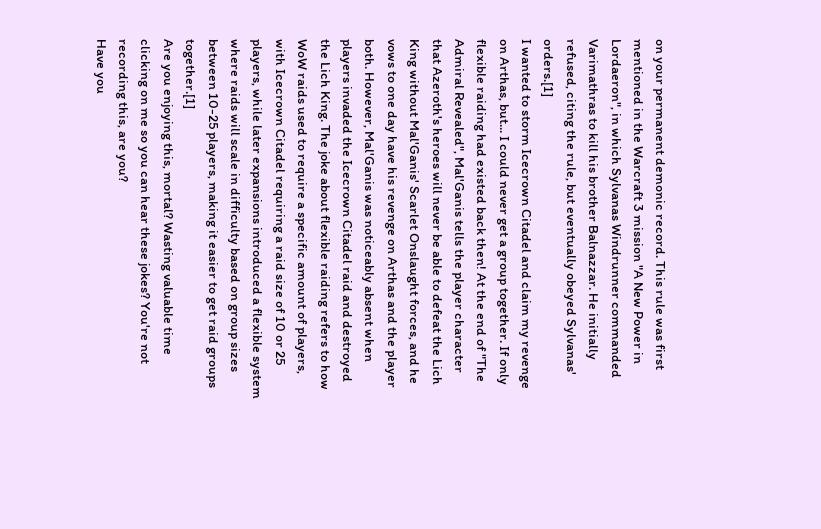on your permanent demonic record. This rule was first mentioned in the Warcraft 3 mission "A New Power in Lordaeron", in which Sylvanas Windrunner commanded Varimathras to kill his brother Balnazzar. He initially refused, citing the rule, but eventually obeyed Sylvanas' orders.[1]
I wanted to storm Icecrown Citadel and claim my revenge on Arthas, but... I could never get a group together. If only flexible raiding had existed back then! At the end of "The Admiral Revealed", Mal'Ganis tells the player character that Azeroth's heroes will never be able to defeat the Lich King without Mal'Ganis' Scarlet Onslaught forces, and he vows to one day have his revenge on Arthas and the player both. However, Mal'Ganis was noticeably absent when players invaded the Icecrown Citadel raid and destroyed the Lich King. The joke about flexible raiding refers to how WoW raids used to require a specific amount of players, with Icecrown Citadel requiring a raid size of 10 or 25 players, while later expansions introduced a flexible system where raids will scale in difficulty based on group sizes between 10-25 players, making it easier to get raid groups together.[1]
Are you enjoying this, mortal? Wasting valuable time clicking on me so you can hear these jokes? You're not recording this, are you?
Have you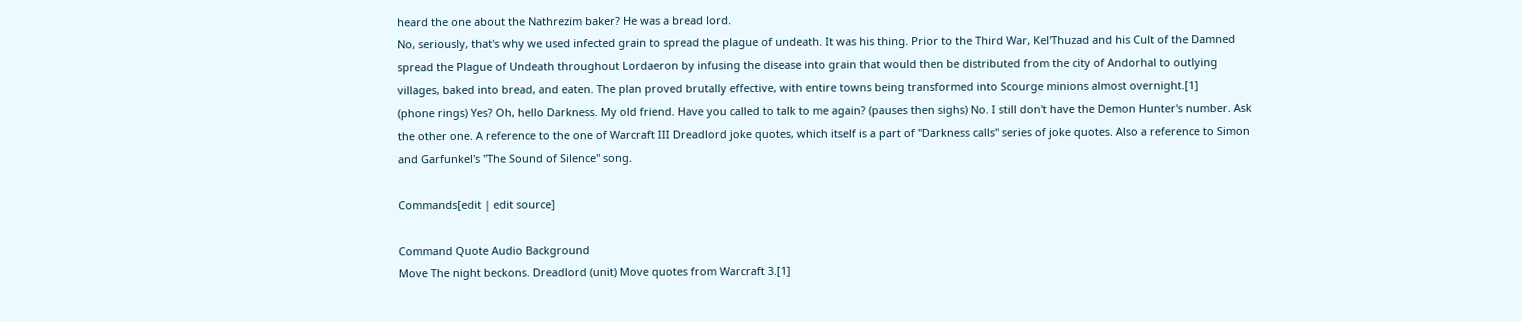heard the one about the Nathrezim baker? He was a bread lord.
No, seriously, that's why we used infected grain to spread the plague of undeath. It was his thing. Prior to the Third War, Kel'Thuzad and his Cult of the Damned spread the Plague of Undeath throughout Lordaeron by infusing the disease into grain that would then be distributed from the city of Andorhal to outlying villages, baked into bread, and eaten. The plan proved brutally effective, with entire towns being transformed into Scourge minions almost overnight.[1]
(phone rings) Yes? Oh, hello Darkness. My old friend. Have you called to talk to me again? (pauses then sighs) No. I still don't have the Demon Hunter's number. Ask the other one. A reference to the one of Warcraft III Dreadlord joke quotes, which itself is a part of "Darkness calls" series of joke quotes. Also a reference to Simon and Garfunkel's "The Sound of Silence" song.

Commands[edit | edit source]

Command Quote Audio Background
Move The night beckons. Dreadlord (unit) Move quotes from Warcraft 3.[1]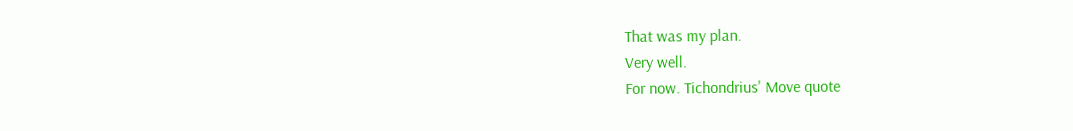That was my plan.
Very well.
For now. Tichondrius' Move quote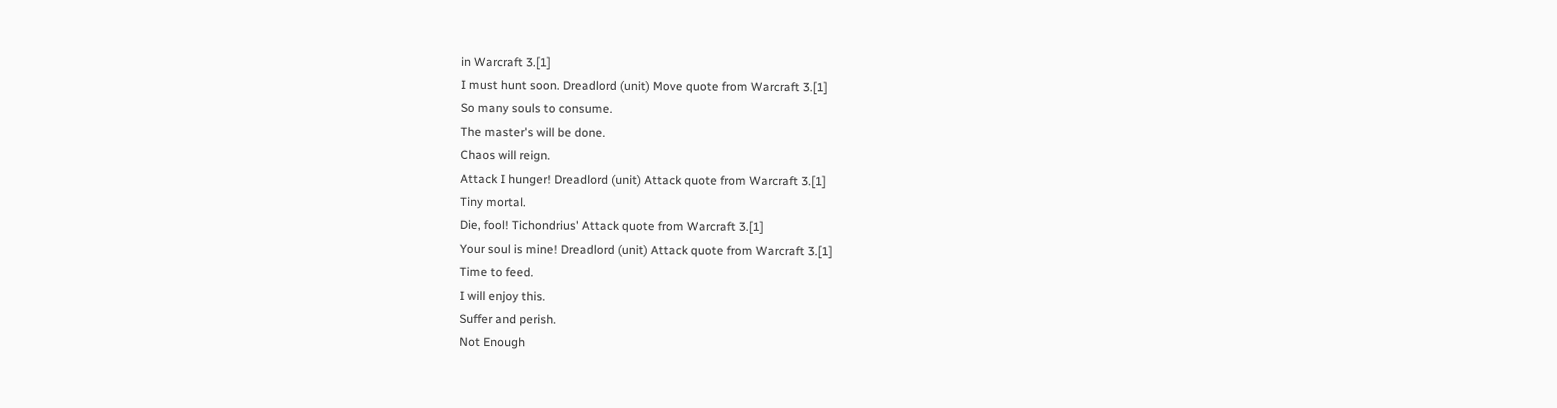in Warcraft 3.[1]
I must hunt soon. Dreadlord (unit) Move quote from Warcraft 3.[1]
So many souls to consume.
The master's will be done.
Chaos will reign.
Attack I hunger! Dreadlord (unit) Attack quote from Warcraft 3.[1]
Tiny mortal.
Die, fool! Tichondrius' Attack quote from Warcraft 3.[1]
Your soul is mine! Dreadlord (unit) Attack quote from Warcraft 3.[1]
Time to feed.
I will enjoy this.
Suffer and perish.
Not Enough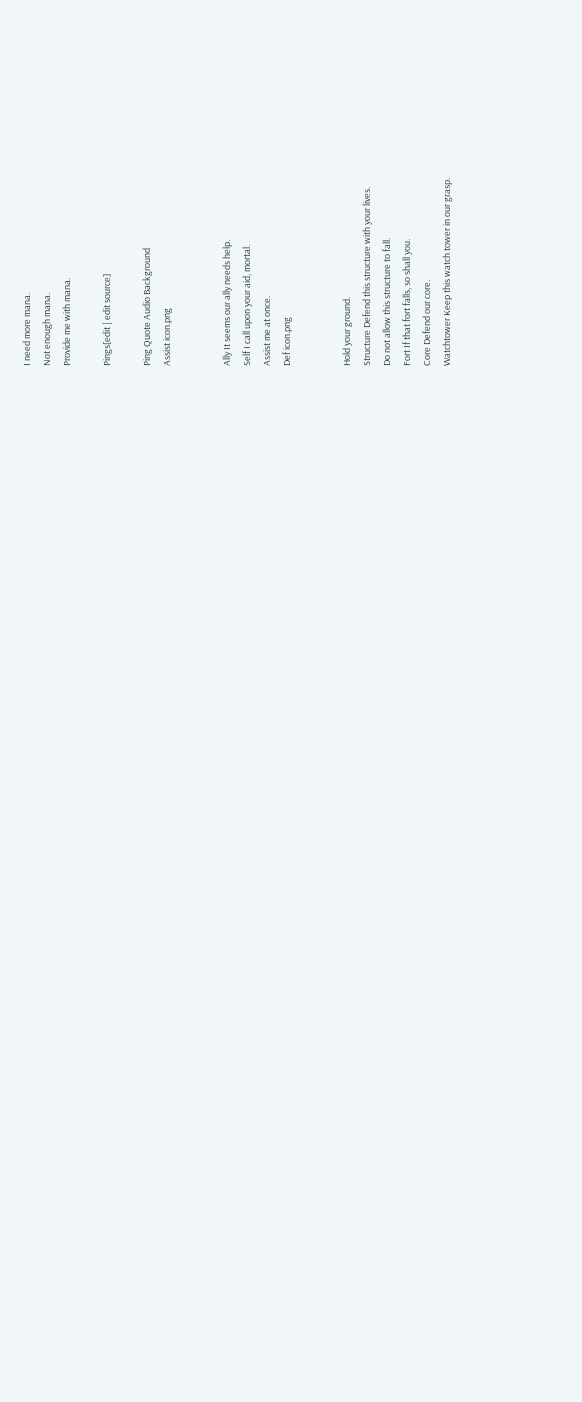I need more mana.
Not enough mana.
Provide me with mana.

Pings[edit | edit source]

Ping Quote Audio Background
Assist icon.png


Ally It seems our ally needs help.
Self I call upon your aid, mortal.
Assist me at once.
Def icon.png


Hold your ground.
Structure Defend this structure with your lives.
Do not allow this structure to fall.
Fort If that fort falls, so shall you.
Core Defend our core.
Watchtower Keep this watch tower in our grasp.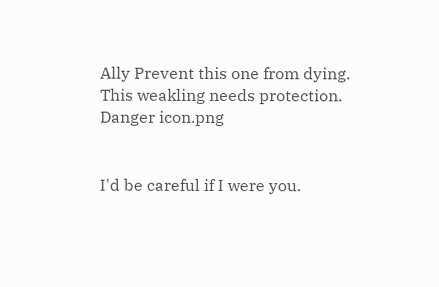Ally Prevent this one from dying.
This weakling needs protection.
Danger icon.png


I'd be careful if I were you.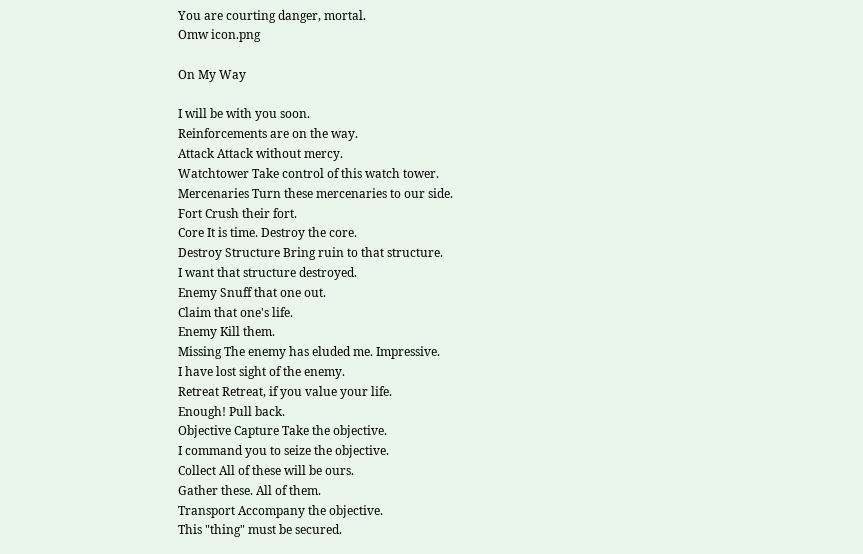You are courting danger, mortal.
Omw icon.png

On My Way

I will be with you soon.
Reinforcements are on the way.
Attack Attack without mercy.
Watchtower Take control of this watch tower.
Mercenaries Turn these mercenaries to our side.
Fort Crush their fort.
Core It is time. Destroy the core.
Destroy Structure Bring ruin to that structure.
I want that structure destroyed.
Enemy Snuff that one out.
Claim that one's life.
Enemy Kill them.
Missing The enemy has eluded me. Impressive.
I have lost sight of the enemy.
Retreat Retreat, if you value your life.
Enough! Pull back.
Objective Capture Take the objective.
I command you to seize the objective.
Collect All of these will be ours.
Gather these. All of them.
Transport Accompany the objective.
This "thing" must be secured.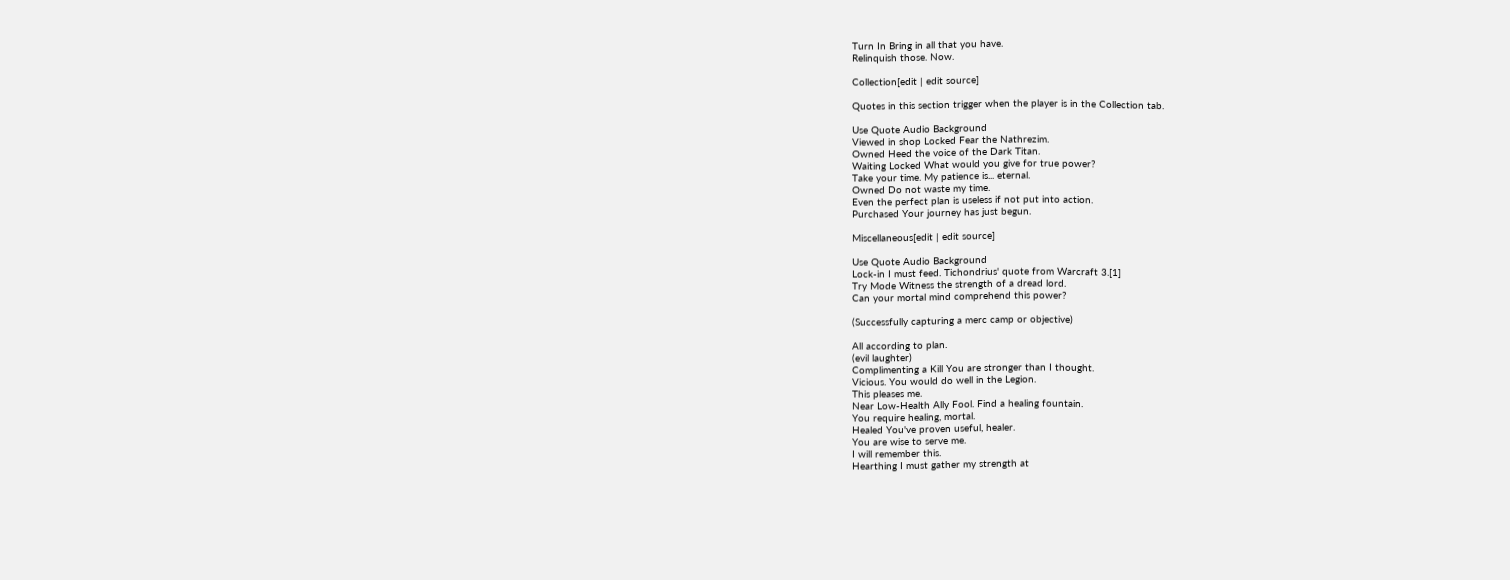Turn In Bring in all that you have.
Relinquish those. Now.

Collection[edit | edit source]

Quotes in this section trigger when the player is in the Collection tab.

Use Quote Audio Background
Viewed in shop Locked Fear the Nathrezim.
Owned Heed the voice of the Dark Titan.
Waiting Locked What would you give for true power?
Take your time. My patience is... eternal.
Owned Do not waste my time.
Even the perfect plan is useless if not put into action.
Purchased Your journey has just begun.

Miscellaneous[edit | edit source]

Use Quote Audio Background
Lock-in I must feed. Tichondrius' quote from Warcraft 3.[1]
Try Mode Witness the strength of a dread lord.
Can your mortal mind comprehend this power?

(Successfully capturing a merc camp or objective)

All according to plan.
(evil laughter)
Complimenting a Kill You are stronger than I thought.
Vicious. You would do well in the Legion.
This pleases me.
Near Low-Health Ally Fool. Find a healing fountain.
You require healing, mortal.
Healed You've proven useful, healer.
You are wise to serve me.
I will remember this.
Hearthing I must gather my strength at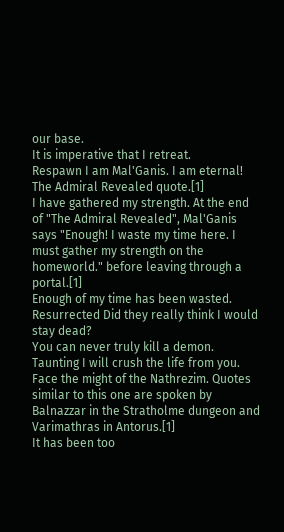our base.
It is imperative that I retreat.
Respawn I am Mal'Ganis. I am eternal! The Admiral Revealed quote.[1]
I have gathered my strength. At the end of "The Admiral Revealed", Mal'Ganis says "Enough! I waste my time here. I must gather my strength on the homeworld." before leaving through a portal.[1]
Enough of my time has been wasted.
Resurrected Did they really think I would stay dead?
You can never truly kill a demon.
Taunting I will crush the life from you.
Face the might of the Nathrezim. Quotes similar to this one are spoken by Balnazzar in the Stratholme dungeon and Varimathras in Antorus.[1]
It has been too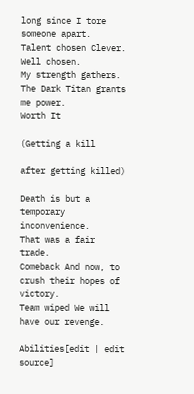long since I tore someone apart.
Talent chosen Clever.
Well chosen.
My strength gathers.
The Dark Titan grants me power.
Worth It

(Getting a kill

after getting killed)

Death is but a temporary inconvenience.
That was a fair trade.
Comeback And now, to crush their hopes of victory.
Team wiped We will have our revenge.

Abilities[edit | edit source]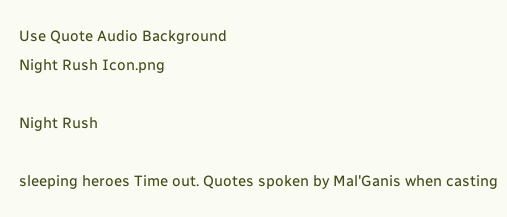Use Quote Audio Background
Night Rush Icon.png

Night Rush

sleeping heroes Time out. Quotes spoken by Mal'Ganis when casting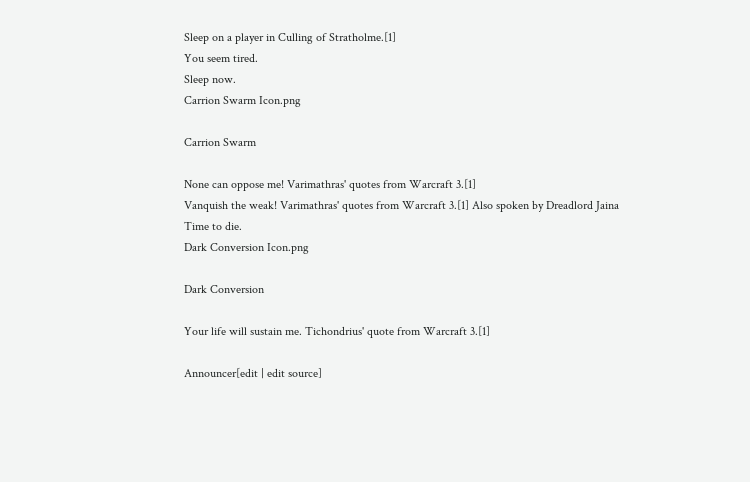Sleep on a player in Culling of Stratholme.[1]
You seem tired.
Sleep now.
Carrion Swarm Icon.png

Carrion Swarm

None can oppose me! Varimathras' quotes from Warcraft 3.[1]
Vanquish the weak! Varimathras' quotes from Warcraft 3.[1] Also spoken by Dreadlord Jaina
Time to die.
Dark Conversion Icon.png

Dark Conversion

Your life will sustain me. Tichondrius' quote from Warcraft 3.[1]

Announcer[edit | edit source]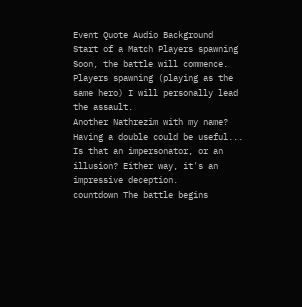Event Quote Audio Background
Start of a Match Players spawning Soon, the battle will commence.
Players spawning (playing as the same hero) I will personally lead the assault.
Another Nathrezim with my name? Having a double could be useful...
Is that an impersonator, or an illusion? Either way, it's an impressive deception.
countdown The battle begins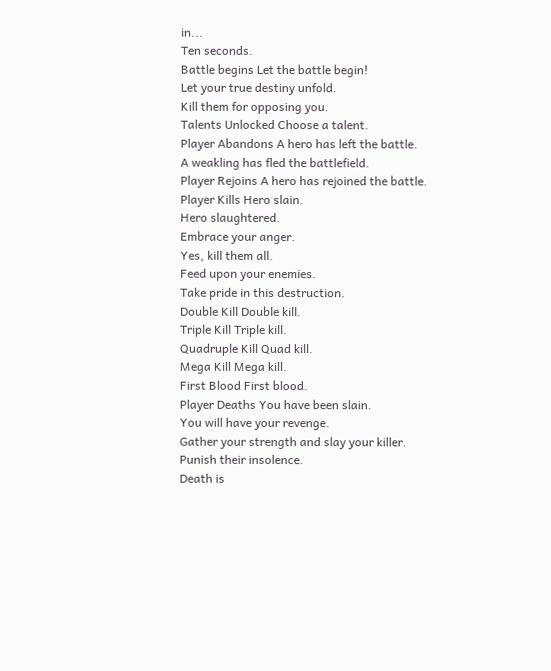in...
Ten seconds.
Battle begins Let the battle begin!
Let your true destiny unfold.
Kill them for opposing you.
Talents Unlocked Choose a talent.
Player Abandons A hero has left the battle.
A weakling has fled the battlefield.
Player Rejoins A hero has rejoined the battle.
Player Kills Hero slain.
Hero slaughtered.
Embrace your anger.
Yes, kill them all.
Feed upon your enemies.
Take pride in this destruction.
Double Kill Double kill.
Triple Kill Triple kill.
Quadruple Kill Quad kill.
Mega Kill Mega kill.
First Blood First blood.
Player Deaths You have been slain.
You will have your revenge.
Gather your strength and slay your killer.
Punish their insolence.
Death is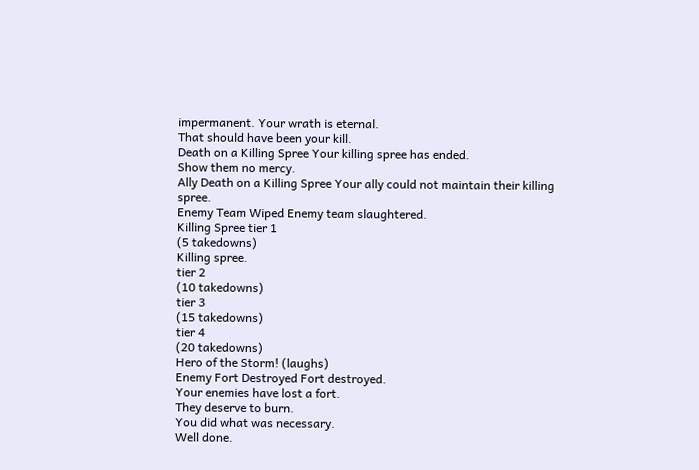impermanent. Your wrath is eternal.
That should have been your kill.
Death on a Killing Spree Your killing spree has ended.
Show them no mercy.
Ally Death on a Killing Spree Your ally could not maintain their killing spree.
Enemy Team Wiped Enemy team slaughtered.
Killing Spree tier 1
(5 takedowns)
Killing spree.
tier 2
(10 takedowns)
tier 3
(15 takedowns)
tier 4
(20 takedowns)
Hero of the Storm! (laughs)
Enemy Fort Destroyed Fort destroyed.
Your enemies have lost a fort.
They deserve to burn.
You did what was necessary.
Well done.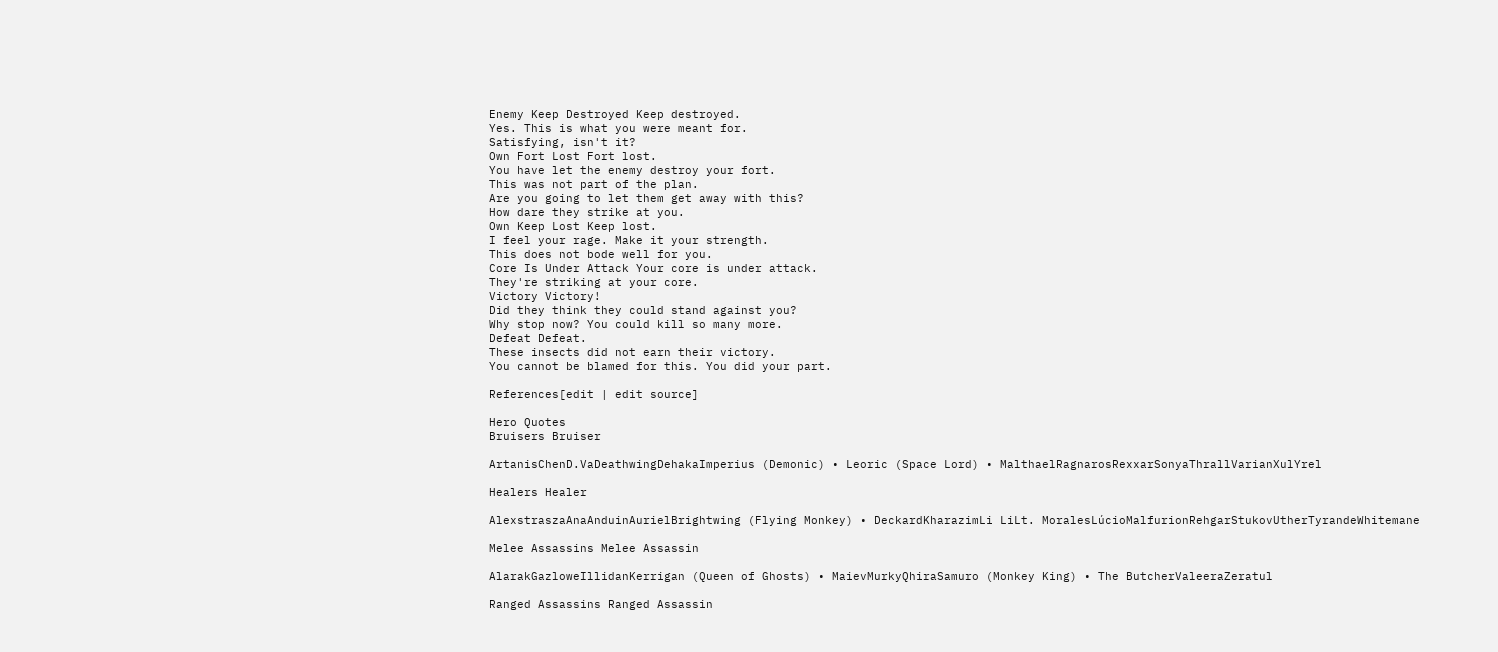Enemy Keep Destroyed Keep destroyed.
Yes. This is what you were meant for.
Satisfying, isn't it?
Own Fort Lost Fort lost.
You have let the enemy destroy your fort.
This was not part of the plan.
Are you going to let them get away with this?
How dare they strike at you.
Own Keep Lost Keep lost.
I feel your rage. Make it your strength.
This does not bode well for you.
Core Is Under Attack Your core is under attack.
They're striking at your core.
Victory Victory!
Did they think they could stand against you?
Why stop now? You could kill so many more.
Defeat Defeat.
These insects did not earn their victory.
You cannot be blamed for this. You did your part.

References[edit | edit source]

Hero Quotes
Bruisers Bruiser

ArtanisChenD.VaDeathwingDehakaImperius (Demonic) • Leoric (Space Lord) • MalthaelRagnarosRexxarSonyaThrallVarianXulYrel

Healers Healer

AlexstraszaAnaAnduinAurielBrightwing (Flying Monkey) • DeckardKharazimLi LiLt. MoralesLúcioMalfurionRehgarStukovUtherTyrandeWhitemane

Melee Assassins Melee Assassin

AlarakGazloweIllidanKerrigan (Queen of Ghosts) • MaievMurkyQhiraSamuro (Monkey King) • The ButcherValeeraZeratul

Ranged Assassins Ranged Assassin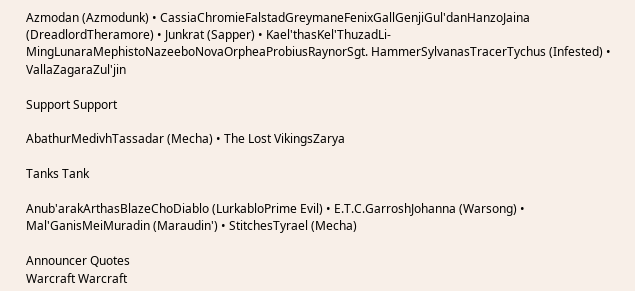Azmodan (Azmodunk) • CassiaChromieFalstadGreymaneFenixGallGenjiGul'danHanzoJaina (DreadlordTheramore) • Junkrat (Sapper) • Kael'thasKel'ThuzadLi-MingLunaraMephistoNazeeboNovaOrpheaProbiusRaynorSgt. HammerSylvanasTracerTychus (Infested) • VallaZagaraZul'jin

Support Support

AbathurMedivhTassadar (Mecha) • The Lost VikingsZarya

Tanks Tank

Anub'arakArthasBlazeChoDiablo (LurkabloPrime Evil) • E.T.C.GarroshJohanna (Warsong) • Mal'GanisMeiMuradin (Maraudin') • StitchesTyrael (Mecha)

Announcer Quotes
Warcraft Warcraft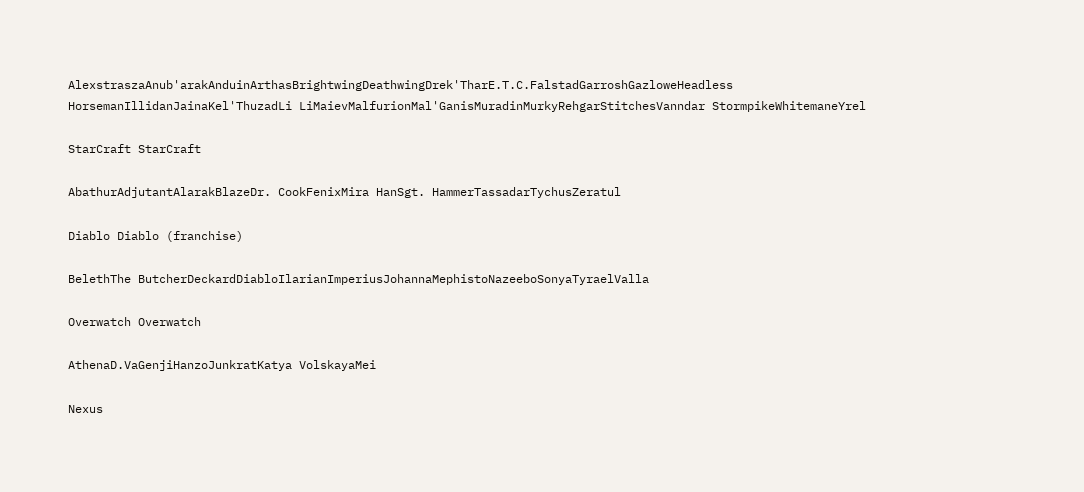AlexstraszaAnub'arakAnduinArthasBrightwingDeathwingDrek'TharE.T.C.FalstadGarroshGazloweHeadless HorsemanIllidanJainaKel'ThuzadLi LiMaievMalfurionMal'GanisMuradinMurkyRehgarStitchesVanndar StormpikeWhitemaneYrel

StarCraft StarCraft

AbathurAdjutantAlarakBlazeDr. CookFenixMira HanSgt. HammerTassadarTychusZeratul

Diablo Diablo (franchise)

BelethThe ButcherDeckardDiabloIlarianImperiusJohannaMephistoNazeeboSonyaTyraelValla

Overwatch Overwatch

AthenaD.VaGenjiHanzoJunkratKatya VolskayaMei

Nexus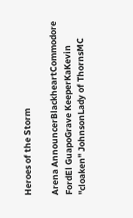Heroes of the Storm

Arena AnnouncerBlackheartCommodore FordEl GuapoGrave KeeperKaKevin "cloaken" JohnsonLady of ThornsMC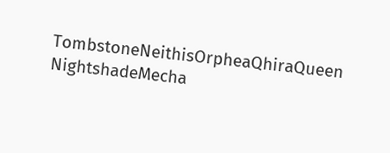TombstoneNeithisOrpheaQhiraQueen NightshadeMecha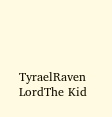TyraelRaven LordThe Kid